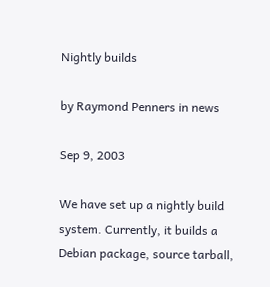Nightly builds

by Raymond Penners in news

Sep 9, 2003

We have set up a nightly build system. Currently, it builds a Debian package, source tarball,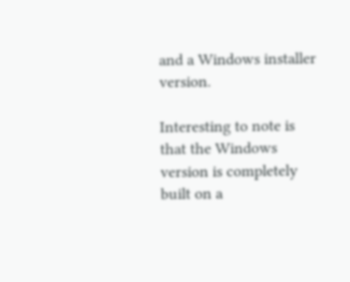and a Windows installer version.

Interesting to note is that the Windows version is completely built on a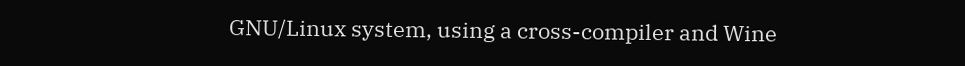GNU/Linux system, using a cross-compiler and Wine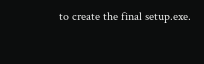to create the final setup.exe.